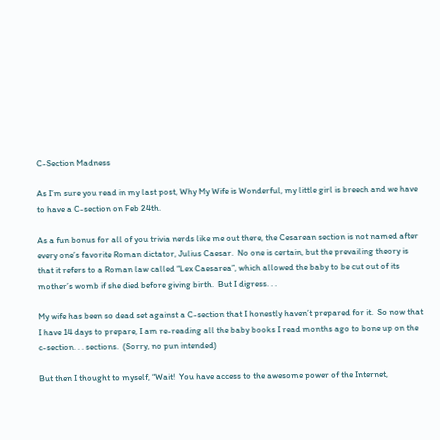C-Section Madness

As I’m sure you read in my last post, Why My Wife is Wonderful, my little girl is breech and we have to have a C-section on Feb 24th.

As a fun bonus for all of you trivia nerds like me out there, the Cesarean section is not named after every one’s favorite Roman dictator, Julius Caesar.  No one is certain, but the prevailing theory is that it refers to a Roman law called “Lex Caesarea”, which allowed the baby to be cut out of its mother’s womb if she died before giving birth.  But I digress. . .

My wife has been so dead set against a C-section that I honestly haven’t prepared for it.  So now that I have 14 days to prepare, I am re-reading all the baby books I read months ago to bone up on the c-section. . . sections.  (Sorry, no pun intended)

But then I thought to myself, “Wait!  You have access to the awesome power of the Internet,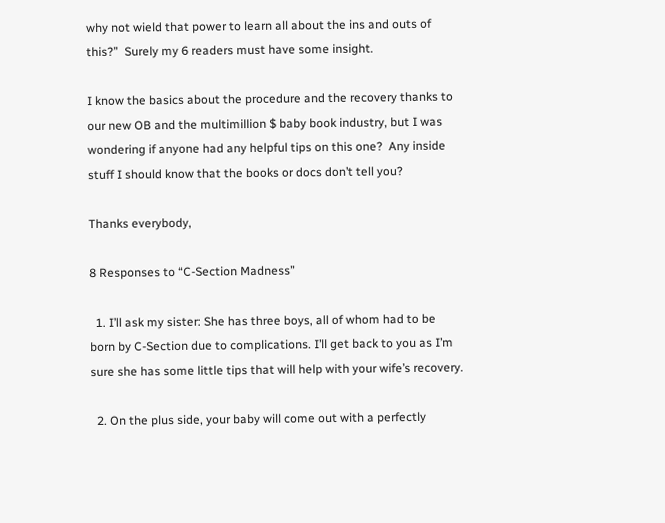why not wield that power to learn all about the ins and outs of this?”  Surely my 6 readers must have some insight.

I know the basics about the procedure and the recovery thanks to our new OB and the multimillion $ baby book industry, but I was wondering if anyone had any helpful tips on this one?  Any inside stuff I should know that the books or docs don’t tell you?

Thanks everybody,

8 Responses to “C-Section Madness”

  1. I’ll ask my sister: She has three boys, all of whom had to be born by C-Section due to complications. I’ll get back to you as I’m sure she has some little tips that will help with your wife’s recovery.

  2. On the plus side, your baby will come out with a perfectly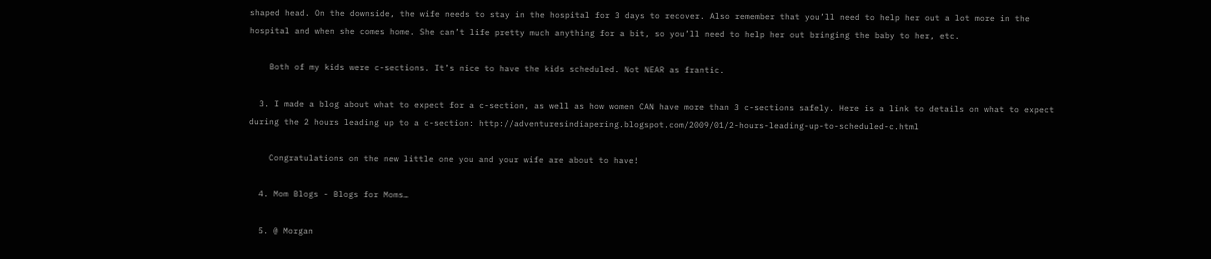shaped head. On the downside, the wife needs to stay in the hospital for 3 days to recover. Also remember that you’ll need to help her out a lot more in the hospital and when she comes home. She can’t life pretty much anything for a bit, so you’ll need to help her out bringing the baby to her, etc.

    Both of my kids were c-sections. It’s nice to have the kids scheduled. Not NEAR as frantic.

  3. I made a blog about what to expect for a c-section, as well as how women CAN have more than 3 c-sections safely. Here is a link to details on what to expect during the 2 hours leading up to a c-section: http://adventuresindiapering.blogspot.com/2009/01/2-hours-leading-up-to-scheduled-c.html

    Congratulations on the new little one you and your wife are about to have!

  4. Mom Blogs - Blogs for Moms…

  5. @ Morgan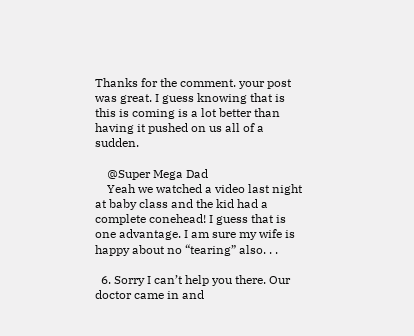Thanks for the comment. your post was great. I guess knowing that is this is coming is a lot better than having it pushed on us all of a sudden.

    @Super Mega Dad
    Yeah we watched a video last night at baby class and the kid had a complete conehead! I guess that is one advantage. I am sure my wife is happy about no “tearing” also. . .

  6. Sorry I can’t help you there. Our doctor came in and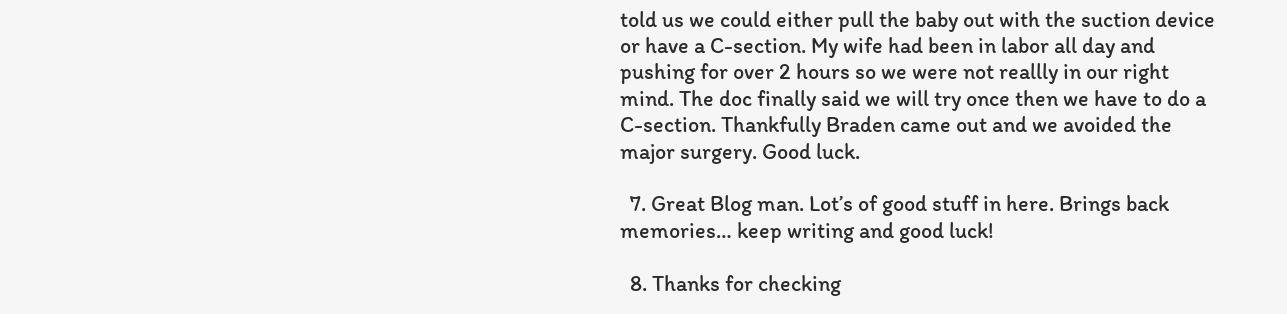told us we could either pull the baby out with the suction device or have a C-section. My wife had been in labor all day and pushing for over 2 hours so we were not reallly in our right mind. The doc finally said we will try once then we have to do a C-section. Thankfully Braden came out and we avoided the major surgery. Good luck.

  7. Great Blog man. Lot’s of good stuff in here. Brings back memories… keep writing and good luck!

  8. Thanks for checking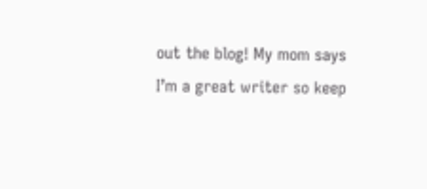out the blog! My mom says I’m a great writer so keep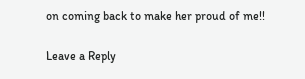on coming back to make her proud of me!!

Leave a Reply